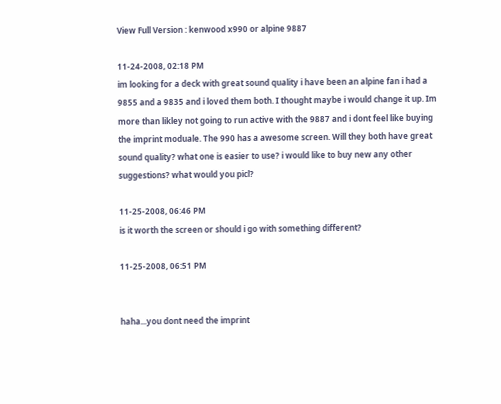View Full Version : kenwood x990 or alpine 9887

11-24-2008, 02:18 PM
im looking for a deck with great sound quality i have been an alpine fan i had a 9855 and a 9835 and i loved them both. I thought maybe i would change it up. Im more than likley not going to run active with the 9887 and i dont feel like buying the imprint moduale. The 990 has a awesome screen. Will they both have great sound quality? what one is easier to use? i would like to buy new any other suggestions? what would you picl?

11-25-2008, 06:46 PM
is it worth the screen or should i go with something different?

11-25-2008, 06:51 PM


haha...you dont need the imprint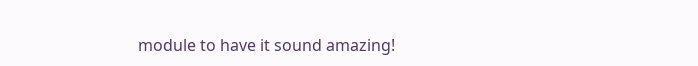module to have it sound amazing!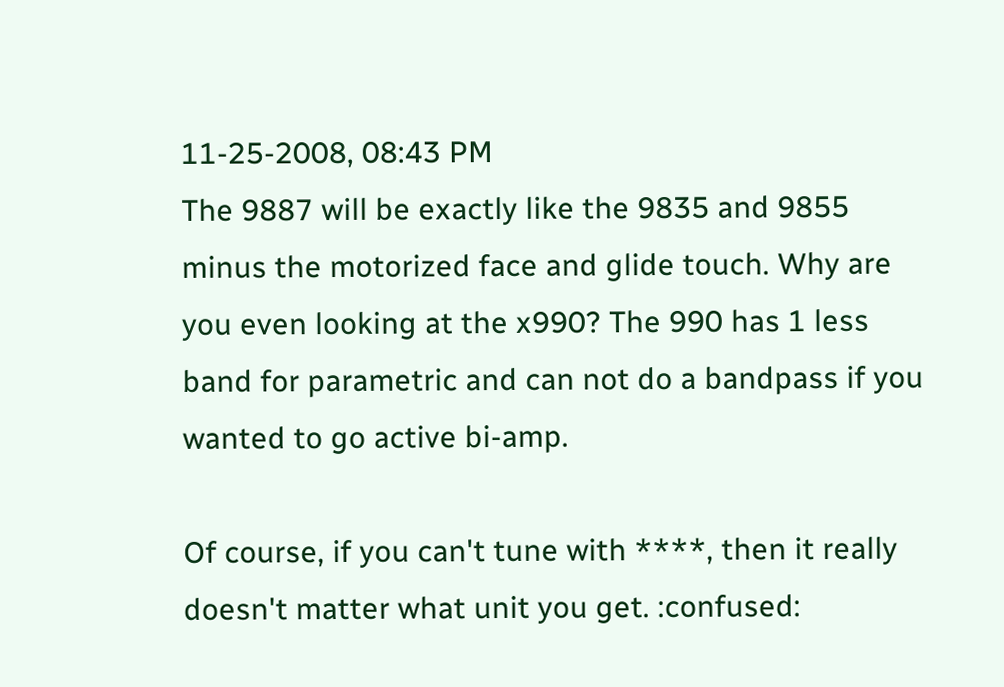11-25-2008, 08:43 PM
The 9887 will be exactly like the 9835 and 9855 minus the motorized face and glide touch. Why are you even looking at the x990? The 990 has 1 less band for parametric and can not do a bandpass if you wanted to go active bi-amp.

Of course, if you can't tune with ****, then it really doesn't matter what unit you get. :confused: